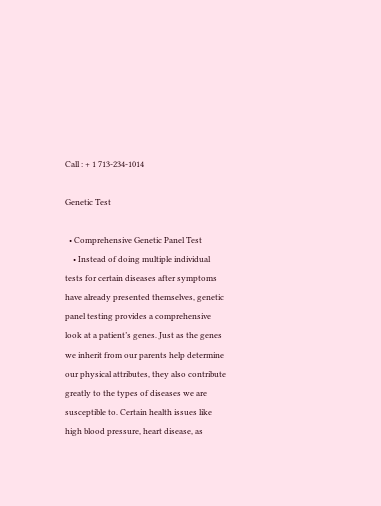Call : + 1 713-234-1014

Genetic Test

  • Comprehensive Genetic Panel Test
    • Instead of doing multiple individual tests for certain diseases after symptoms have already presented themselves, genetic panel testing provides a comprehensive look at a patient’s genes. Just as the genes we inherit from our parents help determine our physical attributes, they also contribute greatly to the types of diseases we are susceptible to. Certain health issues like high blood pressure, heart disease, as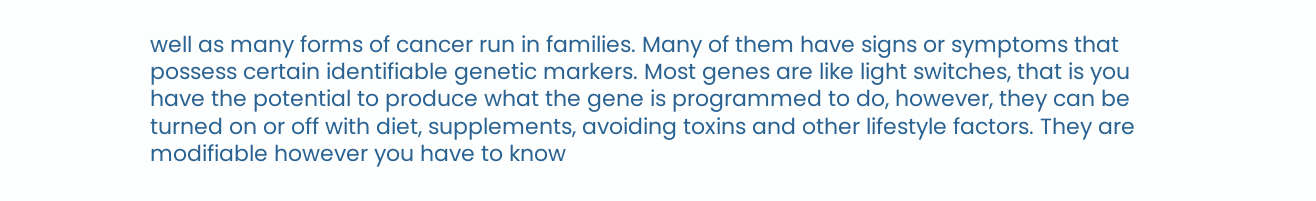well as many forms of cancer run in families. Many of them have signs or symptoms that possess certain identifiable genetic markers. Most genes are like light switches, that is you have the potential to produce what the gene is programmed to do, however, they can be turned on or off with diet, supplements, avoiding toxins and other lifestyle factors. They are modifiable however you have to know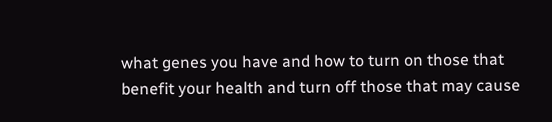what genes you have and how to turn on those that benefit your health and turn off those that may cause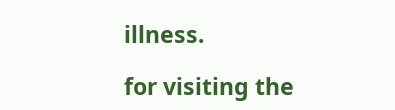illness.

for visiting the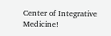Center of Integrative Medicine!